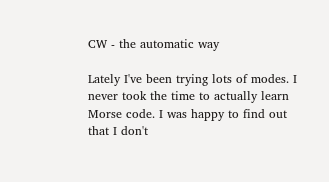CW - the automatic way

Lately I've been trying lots of modes. I never took the time to actually learn Morse code. I was happy to find out that I don't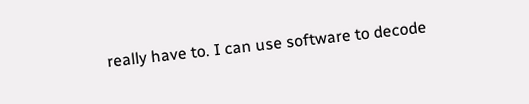really have to. I can use software to decode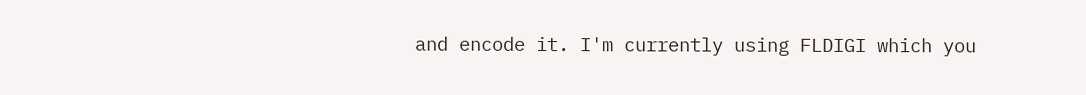and encode it. I'm currently using FLDIGI which you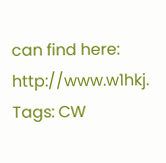can find here: http://www.w1hkj.
Tags: CW